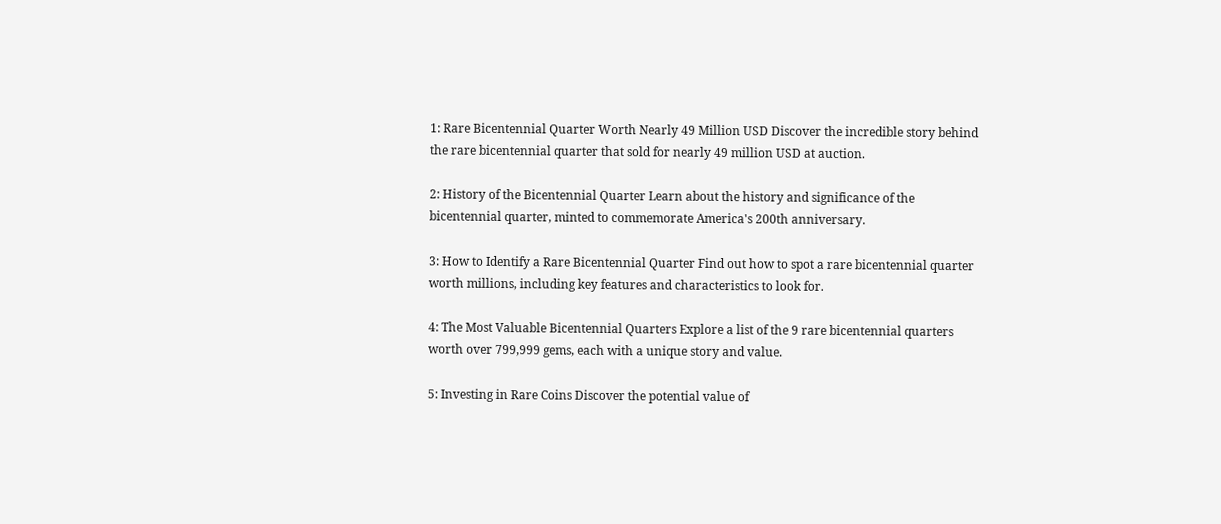1: Rare Bicentennial Quarter Worth Nearly 49 Million USD Discover the incredible story behind the rare bicentennial quarter that sold for nearly 49 million USD at auction.

2: History of the Bicentennial Quarter Learn about the history and significance of the bicentennial quarter, minted to commemorate America's 200th anniversary.

3: How to Identify a Rare Bicentennial Quarter Find out how to spot a rare bicentennial quarter worth millions, including key features and characteristics to look for.

4: The Most Valuable Bicentennial Quarters Explore a list of the 9 rare bicentennial quarters worth over 799,999 gems, each with a unique story and value.

5: Investing in Rare Coins Discover the potential value of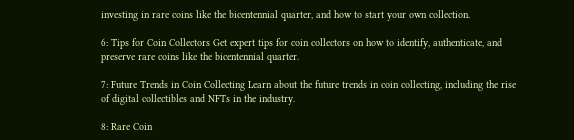investing in rare coins like the bicentennial quarter, and how to start your own collection.

6: Tips for Coin Collectors Get expert tips for coin collectors on how to identify, authenticate, and preserve rare coins like the bicentennial quarter.

7: Future Trends in Coin Collecting Learn about the future trends in coin collecting, including the rise of digital collectibles and NFTs in the industry.

8: Rare Coin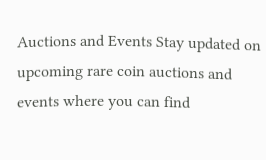Auctions and Events Stay updated on upcoming rare coin auctions and events where you can find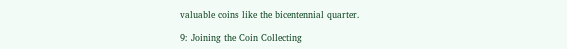valuable coins like the bicentennial quarter.

9: Joining the Coin Collecting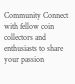Community Connect with fellow coin collectors and enthusiasts to share your passion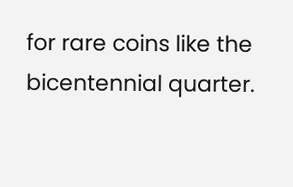for rare coins like the bicentennial quarter.